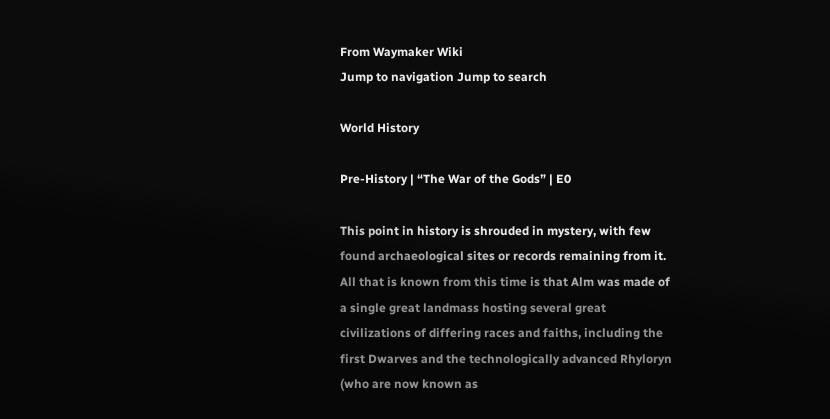From Waymaker Wiki
Jump to navigation Jump to search

World History

Pre-History | “The War of the Gods” | E0

This point in history is shrouded in mystery, with few found archaeological sites or records remaining from it. All that is known from this time is that Alm was made of a single great landmass hosting several great civilizations of differing races and faiths, including the first Dwarves and the technologically advanced Rhyloryn (who are now known as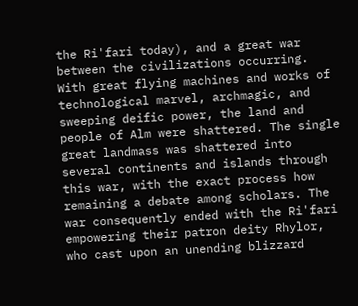the Ri'fari today), and a great war between the civilizations occurring. With great flying machines and works of technological marvel, archmagic, and sweeping deific power, the land and people of Alm were shattered. The single great landmass was shattered into several continents and islands through this war, with the exact process how remaining a debate among scholars. The war consequently ended with the Ri'fari empowering their patron deity Rhylor, who cast upon an unending blizzard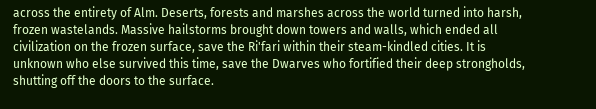across the entirety of Alm. Deserts, forests and marshes across the world turned into harsh, frozen wastelands. Massive hailstorms brought down towers and walls, which ended all civilization on the frozen surface, save the Ri'fari within their steam-kindled cities. It is unknown who else survived this time, save the Dwarves who fortified their deep strongholds, shutting off the doors to the surface.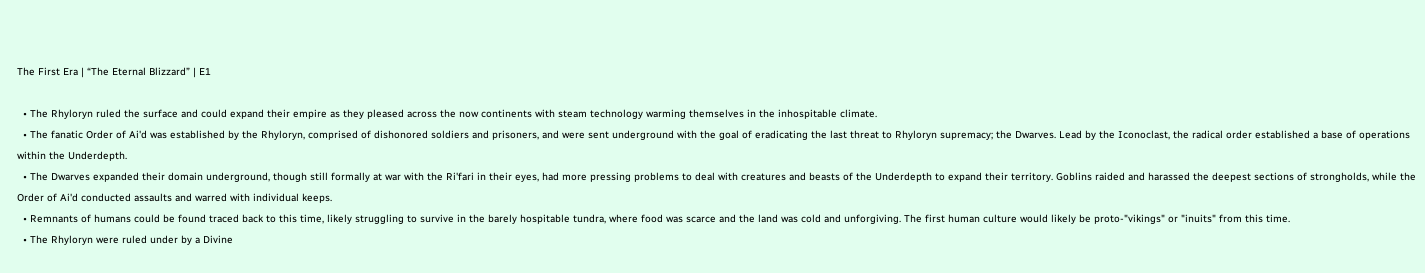The First Era | “The Eternal Blizzard” | E1

  • The Rhyloryn ruled the surface and could expand their empire as they pleased across the now continents with steam technology warming themselves in the inhospitable climate.
  • The fanatic Order of Ai'd was established by the Rhyloryn, comprised of dishonored soldiers and prisoners, and were sent underground with the goal of eradicating the last threat to Rhyloryn supremacy; the Dwarves. Lead by the Iconoclast, the radical order established a base of operations within the Underdepth.
  • The Dwarves expanded their domain underground, though still formally at war with the Ri'fari in their eyes, had more pressing problems to deal with creatures and beasts of the Underdepth to expand their territory. Goblins raided and harassed the deepest sections of strongholds, while the Order of Ai'd conducted assaults and warred with individual keeps.
  • Remnants of humans could be found traced back to this time, likely struggling to survive in the barely hospitable tundra, where food was scarce and the land was cold and unforgiving. The first human culture would likely be proto-"vikings" or "inuits" from this time.
  • The Rhyloryn were ruled under by a Divine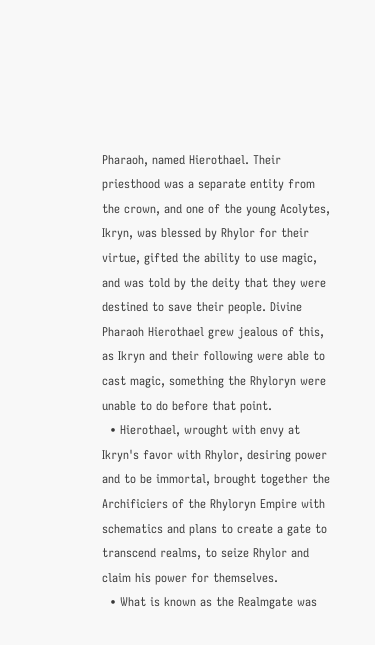Pharaoh, named Hierothael. Their priesthood was a separate entity from the crown, and one of the young Acolytes, Ikryn, was blessed by Rhylor for their virtue, gifted the ability to use magic, and was told by the deity that they were destined to save their people. Divine Pharaoh Hierothael grew jealous of this, as Ikryn and their following were able to cast magic, something the Rhyloryn were unable to do before that point.
  • Hierothael, wrought with envy at Ikryn's favor with Rhylor, desiring power and to be immortal, brought together the Archificiers of the Rhyloryn Empire with schematics and plans to create a gate to transcend realms, to seize Rhylor and claim his power for themselves.
  • What is known as the Realmgate was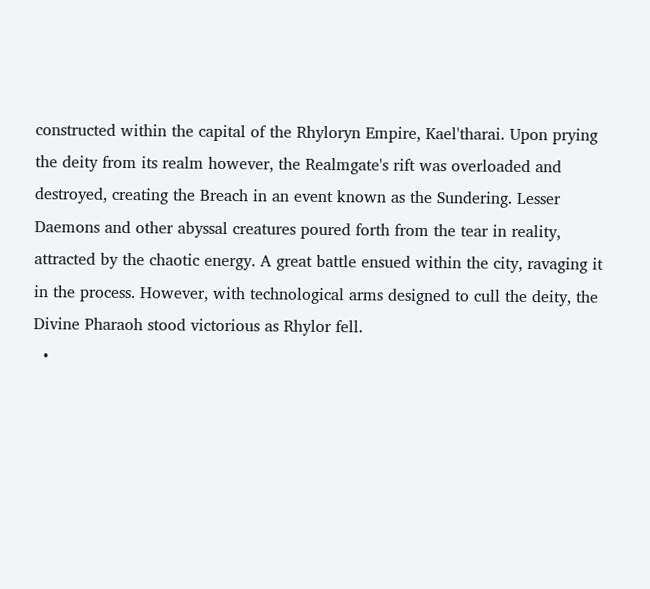constructed within the capital of the Rhyloryn Empire, Kael'tharai. Upon prying the deity from its realm however, the Realmgate's rift was overloaded and destroyed, creating the Breach in an event known as the Sundering. Lesser Daemons and other abyssal creatures poured forth from the tear in reality, attracted by the chaotic energy. A great battle ensued within the city, ravaging it in the process. However, with technological arms designed to cull the deity, the Divine Pharaoh stood victorious as Rhylor fell.
  •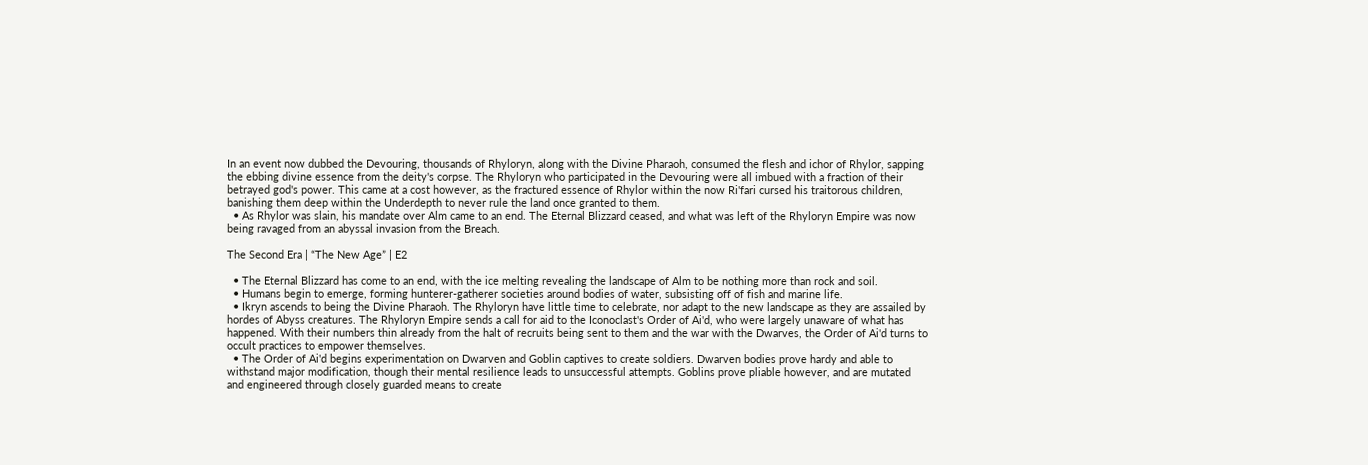In an event now dubbed the Devouring, thousands of Rhyloryn, along with the Divine Pharaoh, consumed the flesh and ichor of Rhylor, sapping the ebbing divine essence from the deity's corpse. The Rhyloryn who participated in the Devouring were all imbued with a fraction of their betrayed god's power. This came at a cost however, as the fractured essence of Rhylor within the now Ri'fari cursed his traitorous children, banishing them deep within the Underdepth to never rule the land once granted to them.
  • As Rhylor was slain, his mandate over Alm came to an end. The Eternal Blizzard ceased, and what was left of the Rhyloryn Empire was now being ravaged from an abyssal invasion from the Breach.

The Second Era | “The New Age” | E2

  • The Eternal Blizzard has come to an end, with the ice melting revealing the landscape of Alm to be nothing more than rock and soil.
  • Humans begin to emerge, forming hunterer-gatherer societies around bodies of water, subsisting off of fish and marine life.
  • Ikryn ascends to being the Divine Pharaoh. The Rhyloryn have little time to celebrate, nor adapt to the new landscape as they are assailed by hordes of Abyss creatures. The Rhyloryn Empire sends a call for aid to the Iconoclast's Order of Ai'd, who were largely unaware of what has happened. With their numbers thin already from the halt of recruits being sent to them and the war with the Dwarves, the Order of Ai'd turns to occult practices to empower themselves.
  • The Order of Ai'd begins experimentation on Dwarven and Goblin captives to create soldiers. Dwarven bodies prove hardy and able to withstand major modification, though their mental resilience leads to unsuccessful attempts. Goblins prove pliable however, and are mutated and engineered through closely guarded means to create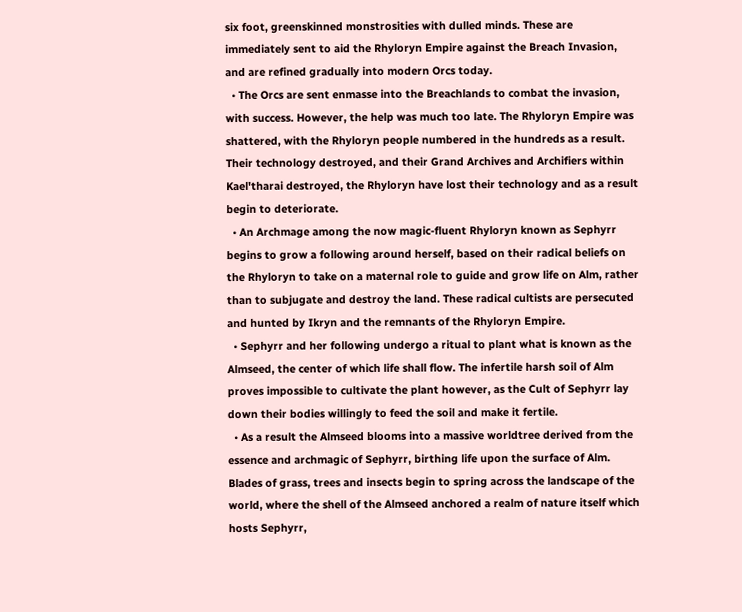six foot, greenskinned monstrosities with dulled minds. These are immediately sent to aid the Rhyloryn Empire against the Breach Invasion, and are refined gradually into modern Orcs today.
  • The Orcs are sent enmasse into the Breachlands to combat the invasion, with success. However, the help was much too late. The Rhyloryn Empire was shattered, with the Rhyloryn people numbered in the hundreds as a result. Their technology destroyed, and their Grand Archives and Archifiers within Kael'tharai destroyed, the Rhyloryn have lost their technology and as a result begin to deteriorate.
  • An Archmage among the now magic-fluent Rhyloryn known as Sephyrr begins to grow a following around herself, based on their radical beliefs on the Rhyloryn to take on a maternal role to guide and grow life on Alm, rather than to subjugate and destroy the land. These radical cultists are persecuted and hunted by Ikryn and the remnants of the Rhyloryn Empire.
  • Sephyrr and her following undergo a ritual to plant what is known as the Almseed, the center of which life shall flow. The infertile harsh soil of Alm proves impossible to cultivate the plant however, as the Cult of Sephyrr lay down their bodies willingly to feed the soil and make it fertile.
  • As a result the Almseed blooms into a massive worldtree derived from the essence and archmagic of Sephyrr, birthing life upon the surface of Alm. Blades of grass, trees and insects begin to spring across the landscape of the world, where the shell of the Almseed anchored a realm of nature itself which hosts Sephyrr,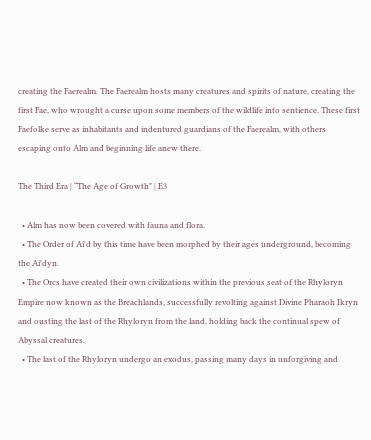creating the Faerealm. The Faerealm hosts many creatures and spirits of nature, creating the first Fae, who wrought a curse upon some members of the wildlife into sentience. These first Faefolke serve as inhabitants and indentured guardians of the Faerealm, with others escaping onto Alm and beginning life anew there.

The Third Era | “The Age of Growth" | E3

  • Alm has now been covered with fauna and flora.
  • The Order of Ai'd by this time have been morphed by their ages underground, becoming the Ai'dyn.
  • The Orcs have created their own civilizations within the previous seat of the Rhyloryn Empire now known as the Breachlands, successfully revolting against Divine Pharaoh Ikryn and ousting the last of the Rhyloryn from the land, holding back the continual spew of Abyssal creatures.
  • The last of the Rhyloryn undergo an exodus, passing many days in unforgiving and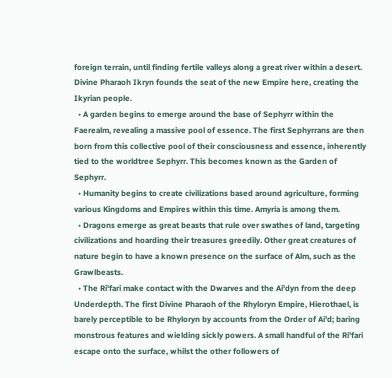foreign terrain, until finding fertile valleys along a great river within a desert. Divine Pharaoh Ikryn founds the seat of the new Empire here, creating the Ikyrian people.
  • A garden begins to emerge around the base of Sephyrr within the Faerealm, revealing a massive pool of essence. The first Sephyrrans are then born from this collective pool of their consciousness and essence, inherently tied to the worldtree Sephyrr. This becomes known as the Garden of Sephyrr.
  • Humanity begins to create civilizations based around agriculture, forming various Kingdoms and Empires within this time. Amyria is among them.
  • Dragons emerge as great beasts that rule over swathes of land, targeting civilizations and hoarding their treasures greedily. Other great creatures of nature begin to have a known presence on the surface of Alm, such as the Grawlbeasts.
  • The Ri'fari make contact with the Dwarves and the Ai'dyn from the deep Underdepth. The first Divine Pharaoh of the Rhyloryn Empire, Hierothael, is barely perceptible to be Rhyloryn by accounts from the Order of Ai'd; baring monstrous features and wielding sickly powers. A small handful of the Ri'fari escape onto the surface, whilst the other followers of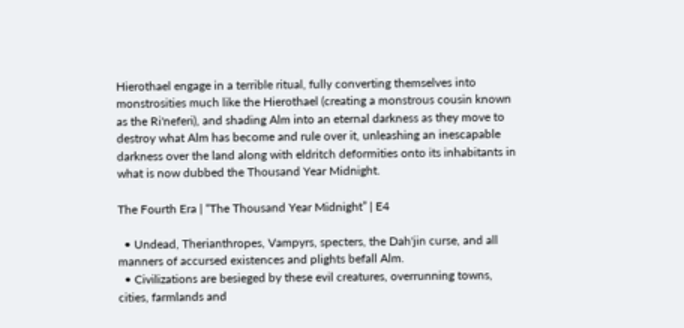Hierothael engage in a terrible ritual, fully converting themselves into monstrosities much like the Hierothael (creating a monstrous cousin known as the Ri'neferi), and shading Alm into an eternal darkness as they move to destroy what Alm has become and rule over it, unleashing an inescapable darkness over the land along with eldritch deformities onto its inhabitants in what is now dubbed the Thousand Year Midnight.

The Fourth Era | “The Thousand Year Midnight” | E4

  • Undead, Therianthropes, Vampyrs, specters, the Dah'jin curse, and all manners of accursed existences and plights befall Alm.
  • Civilizations are besieged by these evil creatures, overrunning towns, cities, farmlands and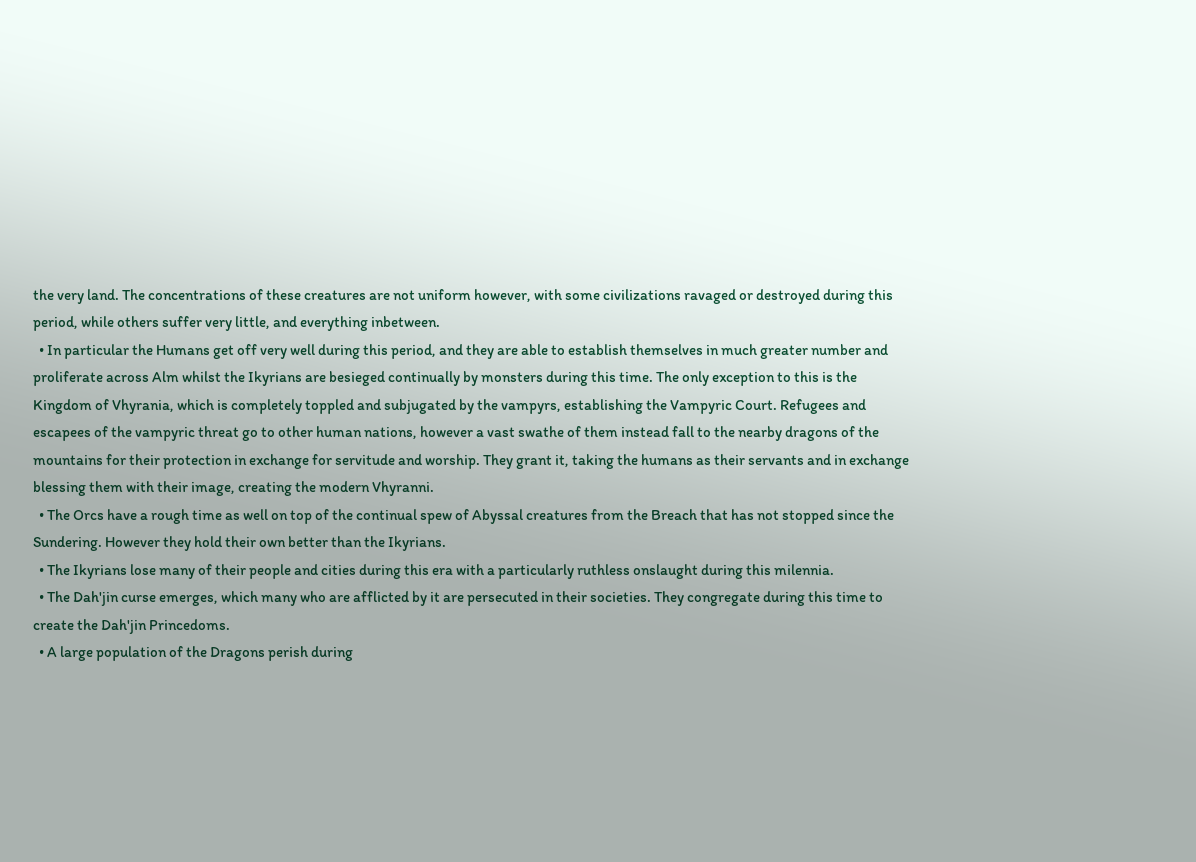the very land. The concentrations of these creatures are not uniform however, with some civilizations ravaged or destroyed during this period, while others suffer very little, and everything inbetween.
  • In particular the Humans get off very well during this period, and they are able to establish themselves in much greater number and proliferate across Alm whilst the Ikyrians are besieged continually by monsters during this time. The only exception to this is the Kingdom of Vhyrania, which is completely toppled and subjugated by the vampyrs, establishing the Vampyric Court. Refugees and escapees of the vampyric threat go to other human nations, however a vast swathe of them instead fall to the nearby dragons of the mountains for their protection in exchange for servitude and worship. They grant it, taking the humans as their servants and in exchange blessing them with their image, creating the modern Vhyranni.
  • The Orcs have a rough time as well on top of the continual spew of Abyssal creatures from the Breach that has not stopped since the Sundering. However they hold their own better than the Ikyrians.
  • The Ikyrians lose many of their people and cities during this era with a particularly ruthless onslaught during this milennia.
  • The Dah'jin curse emerges, which many who are afflicted by it are persecuted in their societies. They congregate during this time to create the Dah'jin Princedoms.
  • A large population of the Dragons perish during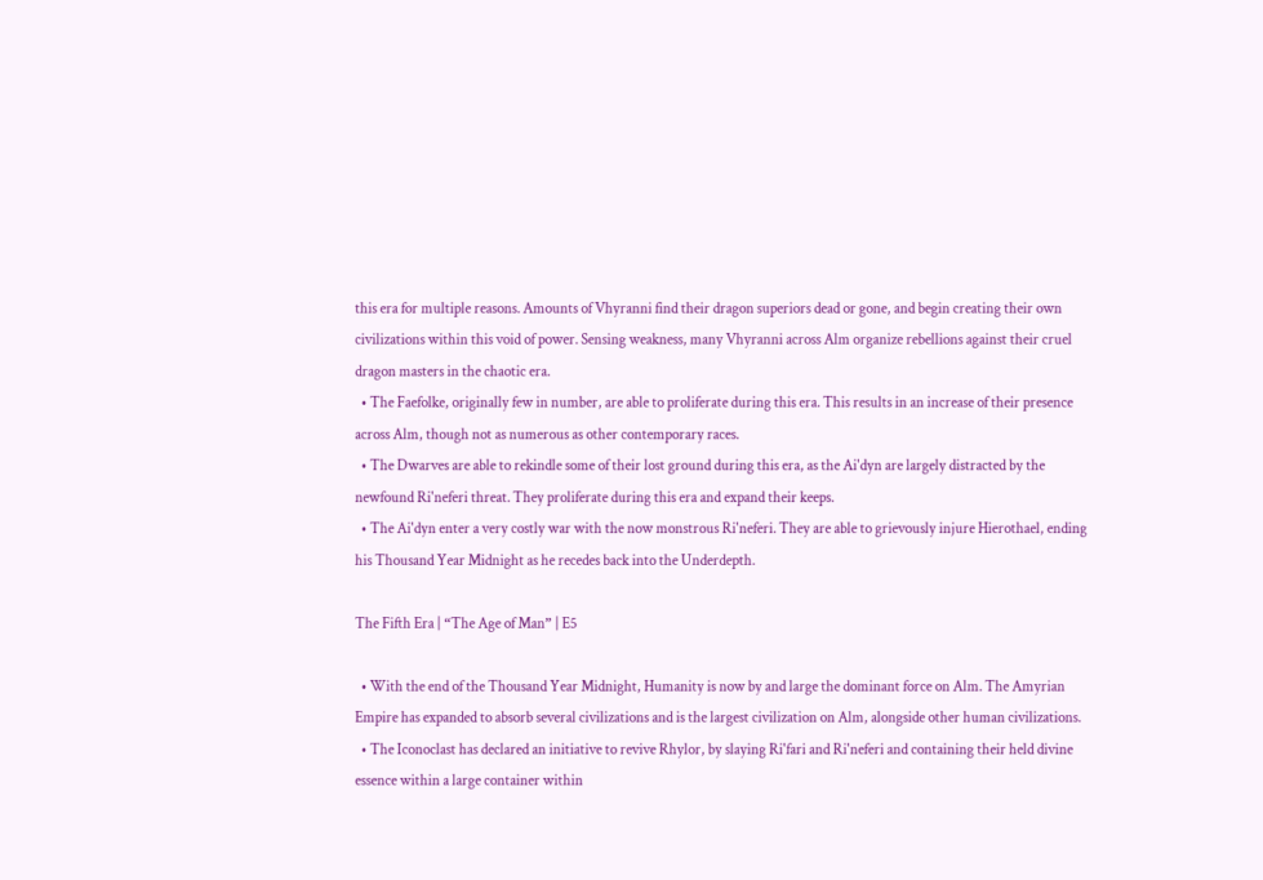this era for multiple reasons. Amounts of Vhyranni find their dragon superiors dead or gone, and begin creating their own civilizations within this void of power. Sensing weakness, many Vhyranni across Alm organize rebellions against their cruel dragon masters in the chaotic era.
  • The Faefolke, originally few in number, are able to proliferate during this era. This results in an increase of their presence across Alm, though not as numerous as other contemporary races.
  • The Dwarves are able to rekindle some of their lost ground during this era, as the Ai'dyn are largely distracted by the newfound Ri'neferi threat. They proliferate during this era and expand their keeps.
  • The Ai'dyn enter a very costly war with the now monstrous Ri'neferi. They are able to grievously injure Hierothael, ending his Thousand Year Midnight as he recedes back into the Underdepth.

The Fifth Era | “The Age of Man” | E5

  • With the end of the Thousand Year Midnight, Humanity is now by and large the dominant force on Alm. The Amyrian Empire has expanded to absorb several civilizations and is the largest civilization on Alm, alongside other human civilizations.
  • The Iconoclast has declared an initiative to revive Rhylor, by slaying Ri'fari and Ri'neferi and containing their held divine essence within a large container within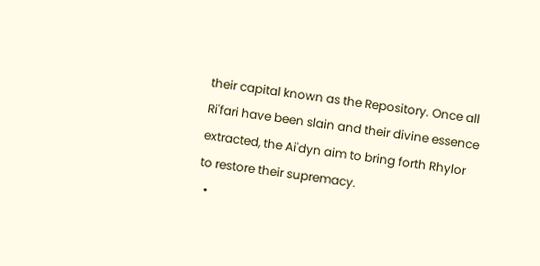their capital known as the Repository. Once all Ri'fari have been slain and their divine essence extracted, the Ai'dyn aim to bring forth Rhylor to restore their supremacy.
  •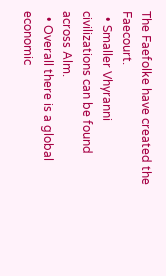The Faefolke have created the Faecourt.
  • Smaller Vhyranni civilizations can be found across Alm.
  • Overall there is a global economic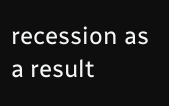recession as a result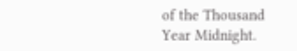of the Thousand Year Midnight.